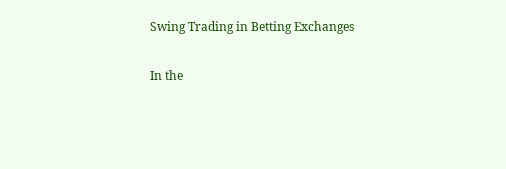Swing Trading in Betting Exchanges

In the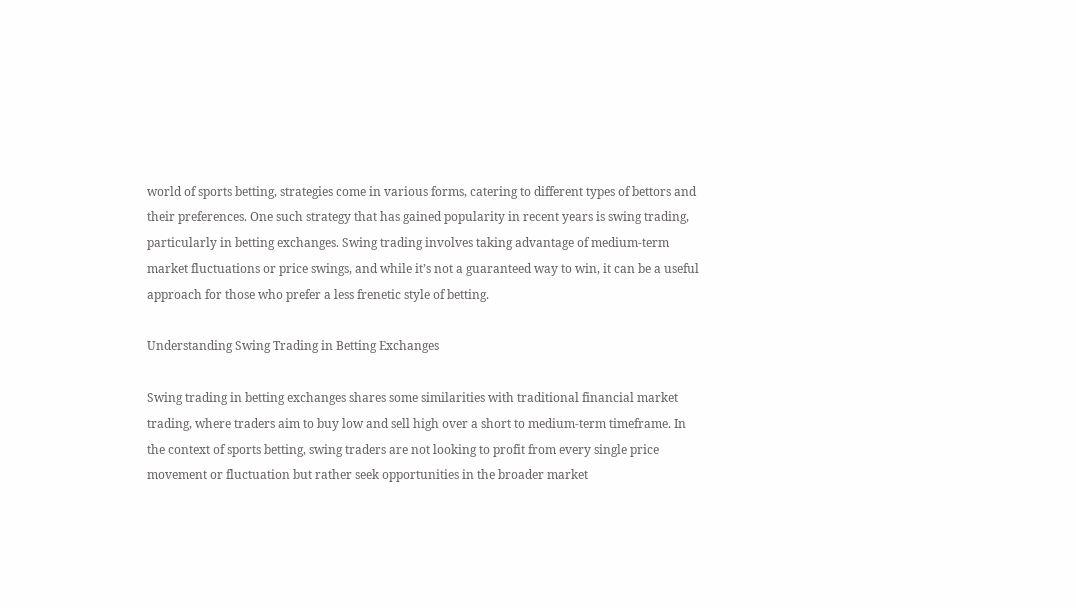world of sports betting, strategies come in various forms, catering to different types of bettors and their preferences. One such strategy that has gained popularity in recent years is swing trading, particularly in betting exchanges. Swing trading involves taking advantage of medium-term market fluctuations or price swings, and while it’s not a guaranteed way to win, it can be a useful approach for those who prefer a less frenetic style of betting.

Understanding Swing Trading in Betting Exchanges

Swing trading in betting exchanges shares some similarities with traditional financial market trading, where traders aim to buy low and sell high over a short to medium-term timeframe. In the context of sports betting, swing traders are not looking to profit from every single price movement or fluctuation but rather seek opportunities in the broader market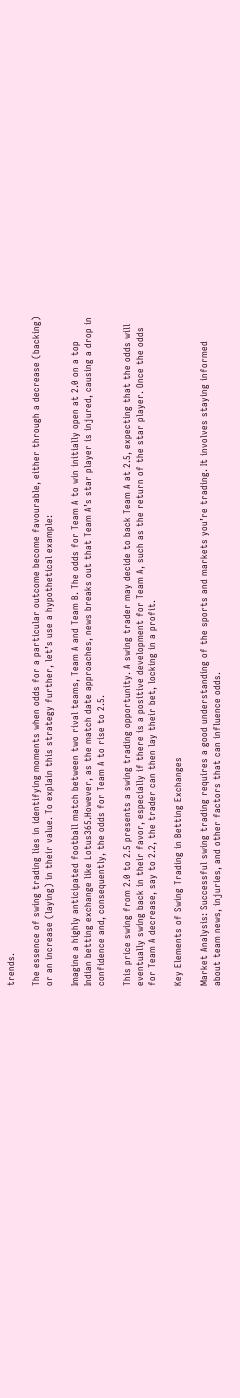trends.

The essence of swing trading lies in identifying moments when odds for a particular outcome become favourable, either through a decrease (backing) or an increase (laying) in their value. To explain this strategy further, let’s use a hypothetical example:

Imagine a highly anticipated football match between two rival teams, Team A and Team B. The odds for Team A to win initially open at 2.0 on a top Indian betting exchange like Lotus365.However, as the match date approaches, news breaks out that Team A’s star player is injured, causing a drop in confidence and, consequently, the odds for Team A to rise to 2.5.

This price swing from 2.0 to 2.5 presents a swing trading opportunity. A swing trader may decide to back Team A at 2.5, expecting that the odds will eventually swing back in their favor, especially if there is a positive development for Team A, such as the return of the star player. Once the odds for Team A decrease, say to 2.2, the trader can then lay their bet, locking in a profit.

Key Elements of Swing Trading in Betting Exchanges

Market Analysis: Successful swing trading requires a good understanding of the sports and markets you’re trading. It involves staying informed about team news, injuries, and other factors that can influence odds.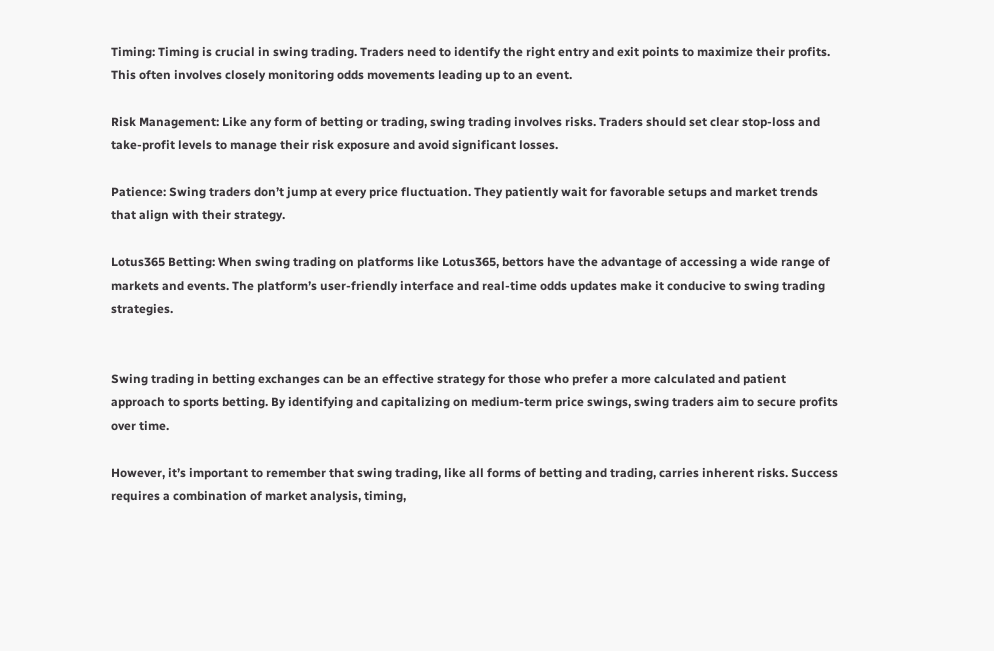Timing: Timing is crucial in swing trading. Traders need to identify the right entry and exit points to maximize their profits. This often involves closely monitoring odds movements leading up to an event.

Risk Management: Like any form of betting or trading, swing trading involves risks. Traders should set clear stop-loss and take-profit levels to manage their risk exposure and avoid significant losses.

Patience: Swing traders don’t jump at every price fluctuation. They patiently wait for favorable setups and market trends that align with their strategy.

Lotus365 Betting: When swing trading on platforms like Lotus365, bettors have the advantage of accessing a wide range of markets and events. The platform’s user-friendly interface and real-time odds updates make it conducive to swing trading strategies.


Swing trading in betting exchanges can be an effective strategy for those who prefer a more calculated and patient approach to sports betting. By identifying and capitalizing on medium-term price swings, swing traders aim to secure profits over time.

However, it’s important to remember that swing trading, like all forms of betting and trading, carries inherent risks. Success requires a combination of market analysis, timing,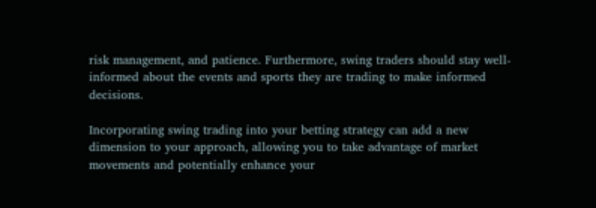risk management, and patience. Furthermore, swing traders should stay well-informed about the events and sports they are trading to make informed decisions.

Incorporating swing trading into your betting strategy can add a new dimension to your approach, allowing you to take advantage of market movements and potentially enhance your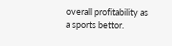overall profitability as a sports bettor.